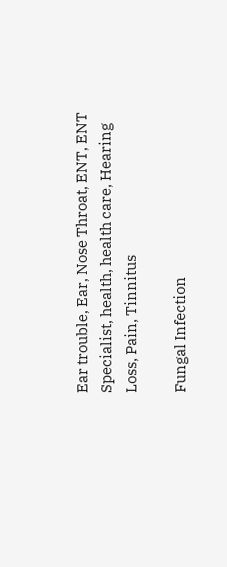Ear trouble, Ear, Nose Throat, ENT, ENT Specialist, health, health care, Hearing Loss, Pain, Tinnitus

Fungal Infection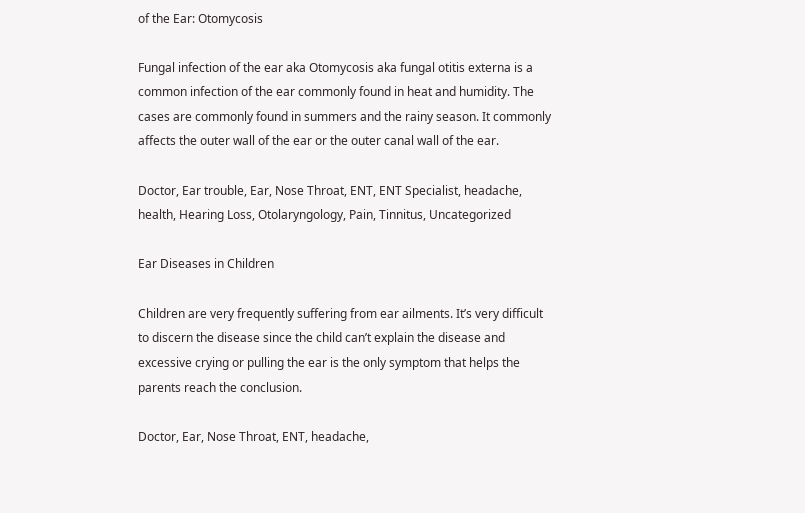of the Ear: Otomycosis

Fungal infection of the ear aka Otomycosis aka fungal otitis externa is a common infection of the ear commonly found in heat and humidity. The cases are commonly found in summers and the rainy season. It commonly affects the outer wall of the ear or the outer canal wall of the ear.

Doctor, Ear trouble, Ear, Nose Throat, ENT, ENT Specialist, headache, health, Hearing Loss, Otolaryngology, Pain, Tinnitus, Uncategorized

Ear Diseases in Children

Children are very frequently suffering from ear ailments. It’s very difficult to discern the disease since the child can’t explain the disease and excessive crying or pulling the ear is the only symptom that helps the parents reach the conclusion.

Doctor, Ear, Nose Throat, ENT, headache,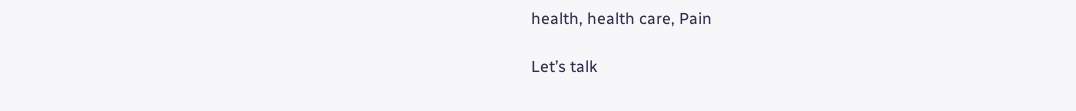health, health care, Pain

Let’s talk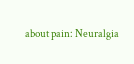about pain: Neuralgia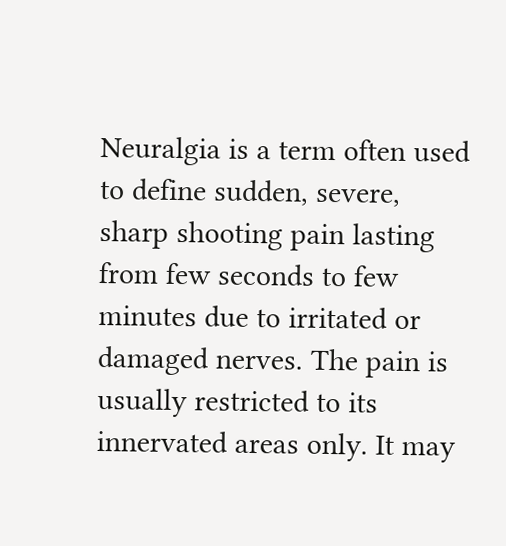Neuralgia is a term often used to define sudden, severe, sharp shooting pain lasting from few seconds to few minutes due to irritated or damaged nerves. The pain is usually restricted to its innervated areas only. It may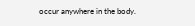occur anywhere in the body.